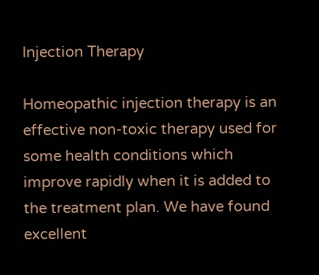Injection Therapy

Homeopathic injection therapy is an effective non-toxic therapy used for some health conditions which improve rapidly when it is added to the treatment plan. We have found excellent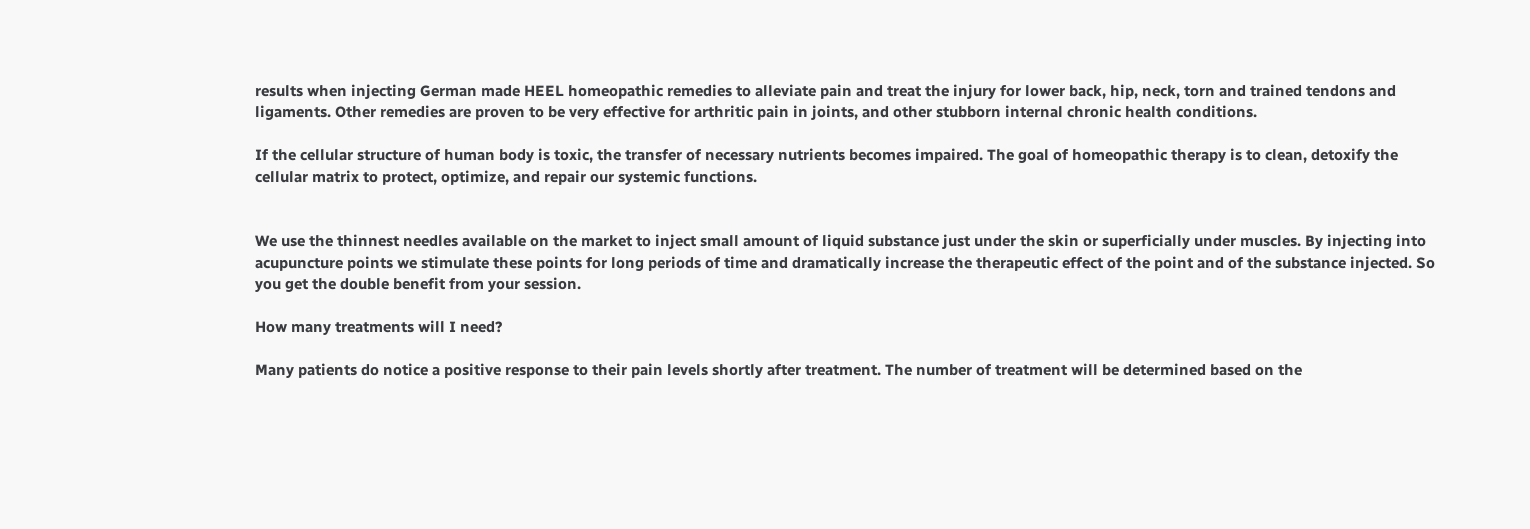results when injecting German made HEEL homeopathic remedies to alleviate pain and treat the injury for lower back, hip, neck, torn and trained tendons and ligaments. Other remedies are proven to be very effective for arthritic pain in joints, and other stubborn internal chronic health conditions.

If the cellular structure of human body is toxic, the transfer of necessary nutrients becomes impaired. The goal of homeopathic therapy is to clean, detoxify the cellular matrix to protect, optimize, and repair our systemic functions.


We use the thinnest needles available on the market to inject small amount of liquid substance just under the skin or superficially under muscles. By injecting into acupuncture points we stimulate these points for long periods of time and dramatically increase the therapeutic effect of the point and of the substance injected. So you get the double benefit from your session.

How many treatments will I need?

Many patients do notice a positive response to their pain levels shortly after treatment. The number of treatment will be determined based on the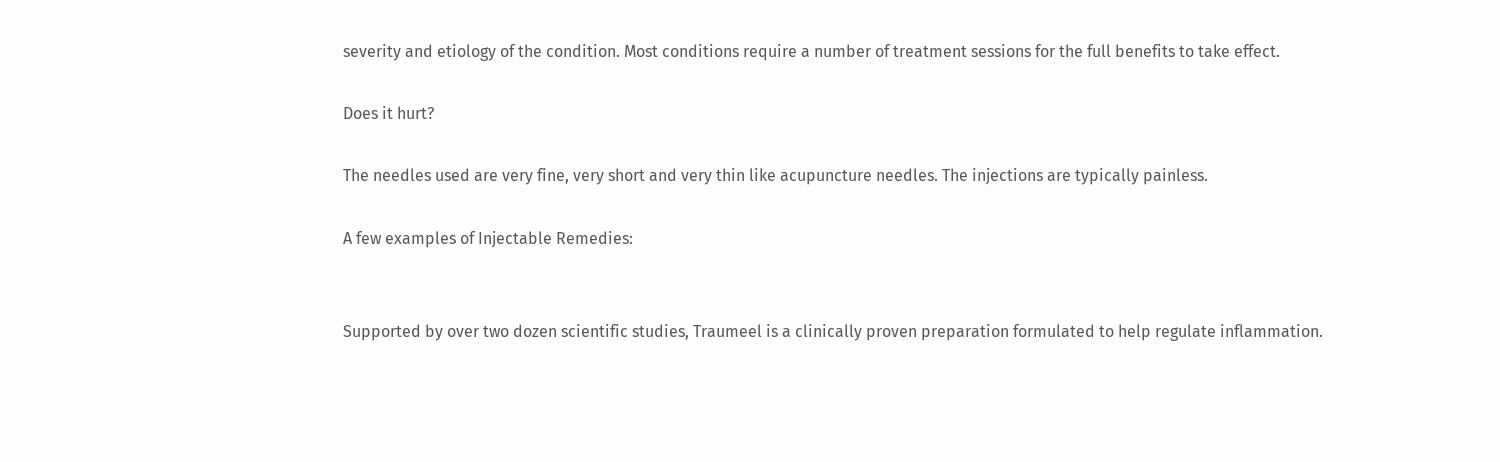severity and etiology of the condition. Most conditions require a number of treatment sessions for the full benefits to take effect.

Does it hurt?

The needles used are very fine, very short and very thin like acupuncture needles. The injections are typically painless.

A few examples of Injectable Remedies:


Supported by over two dozen scientific studies, Traumeel is a clinically proven preparation formulated to help regulate inflammation.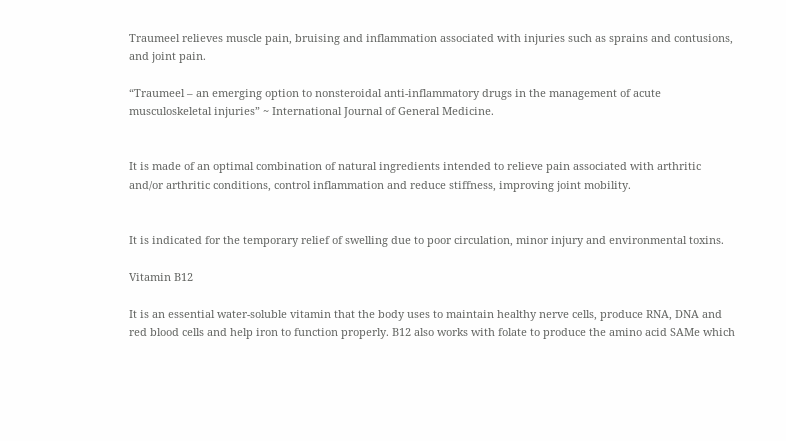Traumeel relieves muscle pain, bruising and inflammation associated with injuries such as sprains and contusions, and joint pain.

“Traumeel – an emerging option to nonsteroidal anti-inflammatory drugs in the management of acute musculoskeletal injuries” ~ International Journal of General Medicine.


It is made of an optimal combination of natural ingredients intended to relieve pain associated with arthritic and/or arthritic conditions, control inflammation and reduce stiffness, improving joint mobility.


It is indicated for the temporary relief of swelling due to poor circulation, minor injury and environmental toxins.

Vitamin B12

It is an essential water-soluble vitamin that the body uses to maintain healthy nerve cells, produce RNA, DNA and red blood cells and help iron to function properly. B12 also works with folate to produce the amino acid SAMe which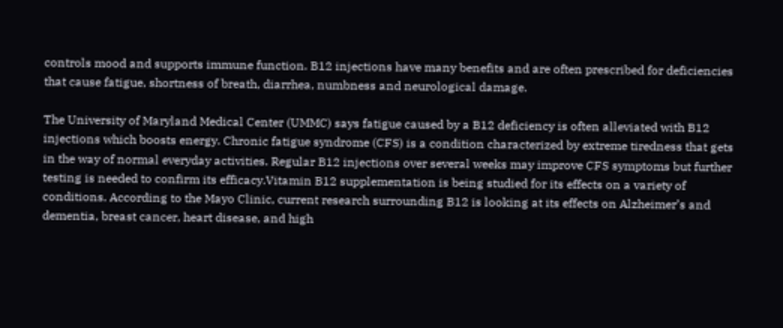controls mood and supports immune function. B12 injections have many benefits and are often prescribed for deficiencies that cause fatigue, shortness of breath, diarrhea, numbness and neurological damage.

The University of Maryland Medical Center (UMMC) says fatigue caused by a B12 deficiency is often alleviated with B12 injections which boosts energy. Chronic fatigue syndrome (CFS) is a condition characterized by extreme tiredness that gets in the way of normal everyday activities. Regular B12 injections over several weeks may improve CFS symptoms but further testing is needed to confirm its efficacy.Vitamin B12 supplementation is being studied for its effects on a variety of conditions. According to the Mayo Clinic, current research surrounding B12 is looking at its effects on Alzheimer’s and dementia, breast cancer, heart disease, and high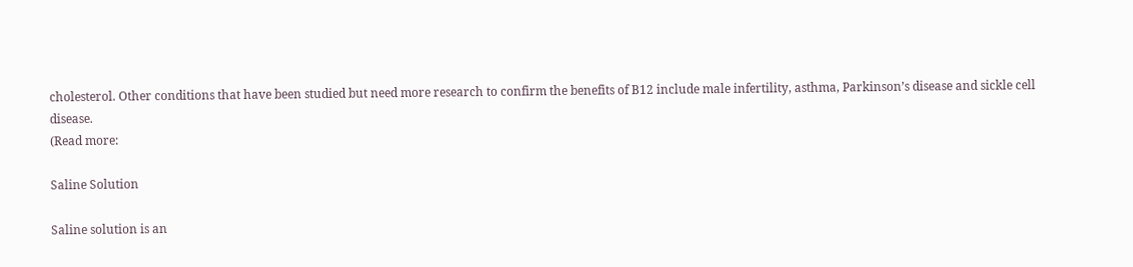cholesterol. Other conditions that have been studied but need more research to confirm the benefits of B12 include male infertility, asthma, Parkinson’s disease and sickle cell disease.
(Read more:

Saline Solution

Saline solution is an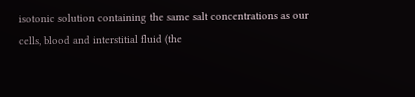isotonic solution containing the same salt concentrations as our cells, blood and interstitial fluid (the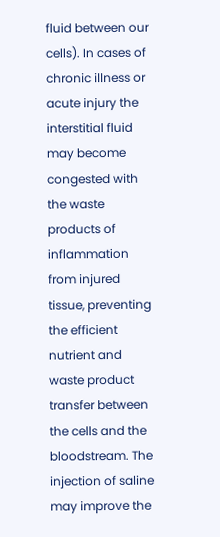fluid between our cells). In cases of chronic illness or acute injury the interstitial fluid may become congested with the waste products of inflammation from injured tissue, preventing the efficient nutrient and waste product transfer between the cells and the bloodstream. The injection of saline may improve the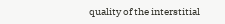quality of the interstitial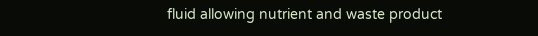fluid allowing nutrient and waste product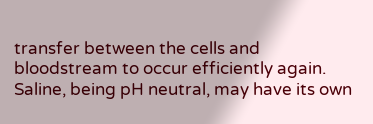transfer between the cells and bloodstream to occur efficiently again. Saline, being pH neutral, may have its own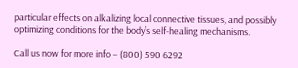particular effects on alkalizing local connective tissues, and possibly optimizing conditions for the body’s self-healing mechanisms.

Call us now for more info – (800) 590 6292